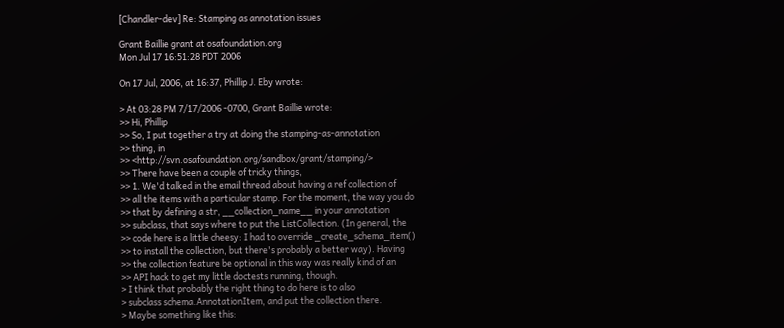[Chandler-dev] Re: Stamping as annotation issues

Grant Baillie grant at osafoundation.org
Mon Jul 17 16:51:28 PDT 2006

On 17 Jul, 2006, at 16:37, Phillip J. Eby wrote:

> At 03:28 PM 7/17/2006 -0700, Grant Baillie wrote:
>> Hi, Phillip
>> So, I put together a try at doing the stamping-as-annotation
>> thing, in
>> <http://svn.osafoundation.org/sandbox/grant/stamping/>
>> There have been a couple of tricky things,
>> 1. We'd talked in the email thread about having a ref collection of
>> all the items with a particular stamp. For the moment, the way you do
>> that by defining a str, __collection_name__ in your annotation
>> subclass, that says where to put the ListCollection. (In general, the
>> code here is a little cheesy: I had to override _create_schema_item()
>> to install the collection, but there's probably a better way). Having
>> the collection feature be optional in this way was really kind of an
>> API hack to get my little doctests running, though.
> I think that probably the right thing to do here is to also
> subclass schema.AnnotationItem, and put the collection there.
> Maybe something like this: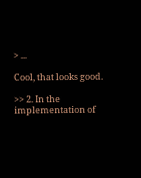> ...

Cool, that looks good.

>> 2. In the implementation of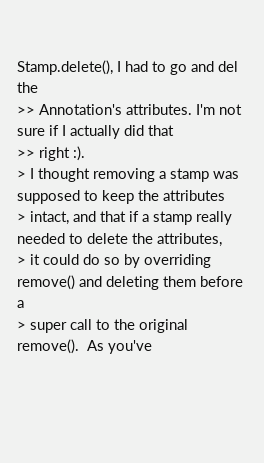Stamp.delete(), I had to go and del the
>> Annotation's attributes. I'm not sure if I actually did that
>> right :).
> I thought removing a stamp was supposed to keep the attributes
> intact, and that if a stamp really needed to delete the attributes,
> it could do so by overriding remove() and deleting them before a
> super call to the original remove().  As you've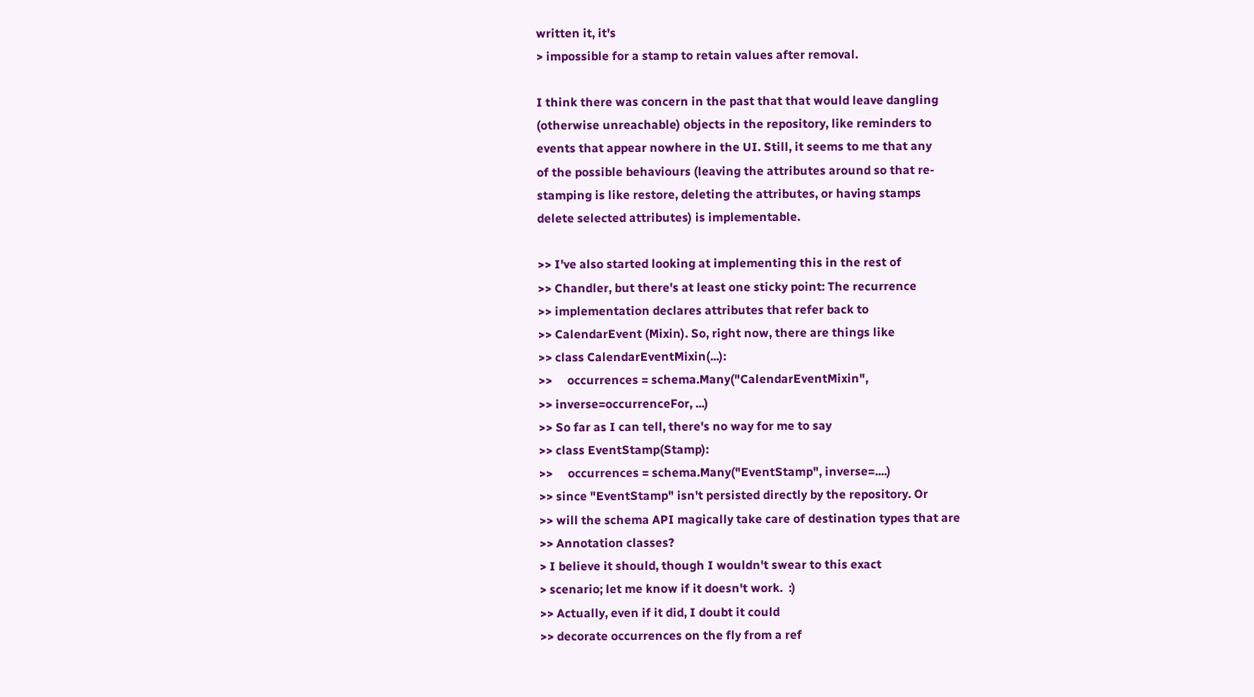written it, it's
> impossible for a stamp to retain values after removal.

I think there was concern in the past that that would leave dangling
(otherwise unreachable) objects in the repository, like reminders to
events that appear nowhere in the UI. Still, it seems to me that any
of the possible behaviours (leaving the attributes around so that re-
stamping is like restore, deleting the attributes, or having stamps
delete selected attributes) is implementable.

>> I've also started looking at implementing this in the rest of
>> Chandler, but there's at least one sticky point: The recurrence
>> implementation declares attributes that refer back to
>> CalendarEvent (Mixin). So, right now, there are things like
>> class CalendarEventMixin(...):
>>     occurrences = schema.Many("CalendarEventMixin",
>> inverse=occurrenceFor, ...)
>> So far as I can tell, there's no way for me to say
>> class EventStamp(Stamp):
>>     occurrences = schema.Many("EventStamp", inverse=....)
>> since "EventStamp" isn't persisted directly by the repository. Or
>> will the schema API magically take care of destination types that are
>> Annotation classes?
> I believe it should, though I wouldn't swear to this exact
> scenario; let me know if it doesn't work.  :)
>> Actually, even if it did, I doubt it could
>> decorate occurrences on the fly from a ref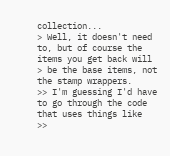collection...
> Well, it doesn't need to, but of course the items you get back will
> be the base items, not the stamp wrappers.
>> I'm guessing I'd have to go through the code that uses things like
>>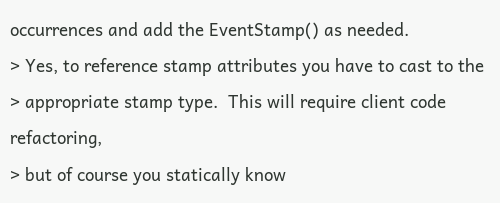occurrences and add the EventStamp() as needed.
> Yes, to reference stamp attributes you have to cast to the
> appropriate stamp type.  This will require client code refactoring,
> but of course you statically know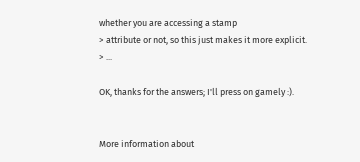whether you are accessing a stamp
> attribute or not, so this just makes it more explicit.
> ...

OK, thanks for the answers; I'll press on gamely :).


More information about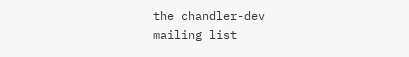the chandler-dev mailing list